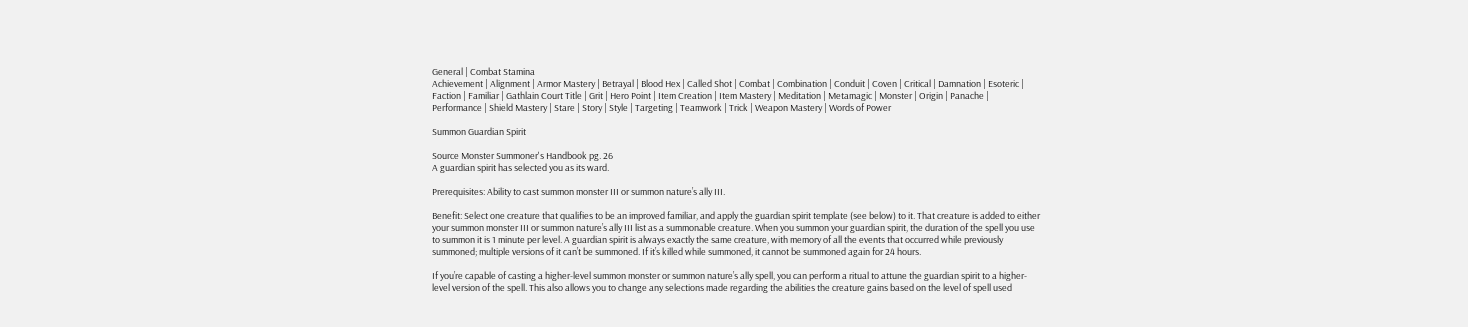General | Combat Stamina
Achievement | Alignment | Armor Mastery | Betrayal | Blood Hex | Called Shot | Combat | Combination | Conduit | Coven | Critical | Damnation | Esoteric | Faction | Familiar | Gathlain Court Title | Grit | Hero Point | Item Creation | Item Mastery | Meditation | Metamagic | Monster | Origin | Panache | Performance | Shield Mastery | Stare | Story | Style | Targeting | Teamwork | Trick | Weapon Mastery | Words of Power

Summon Guardian Spirit

Source Monster Summoner's Handbook pg. 26
A guardian spirit has selected you as its ward.

Prerequisites: Ability to cast summon monster III or summon nature’s ally III.

Benefit: Select one creature that qualifies to be an improved familiar, and apply the guardian spirit template (see below) to it. That creature is added to either your summon monster III or summon nature’s ally III list as a summonable creature. When you summon your guardian spirit, the duration of the spell you use to summon it is 1 minute per level. A guardian spirit is always exactly the same creature, with memory of all the events that occurred while previously summoned; multiple versions of it can’t be summoned. If it’s killed while summoned, it cannot be summoned again for 24 hours.

If you’re capable of casting a higher-level summon monster or summon nature’s ally spell, you can perform a ritual to attune the guardian spirit to a higher-level version of the spell. This also allows you to change any selections made regarding the abilities the creature gains based on the level of spell used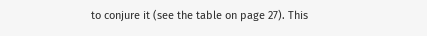to conjure it (see the table on page 27). This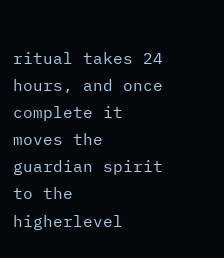ritual takes 24 hours, and once complete it moves the guardian spirit to the higherlevel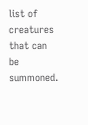list of creatures that can be summoned.